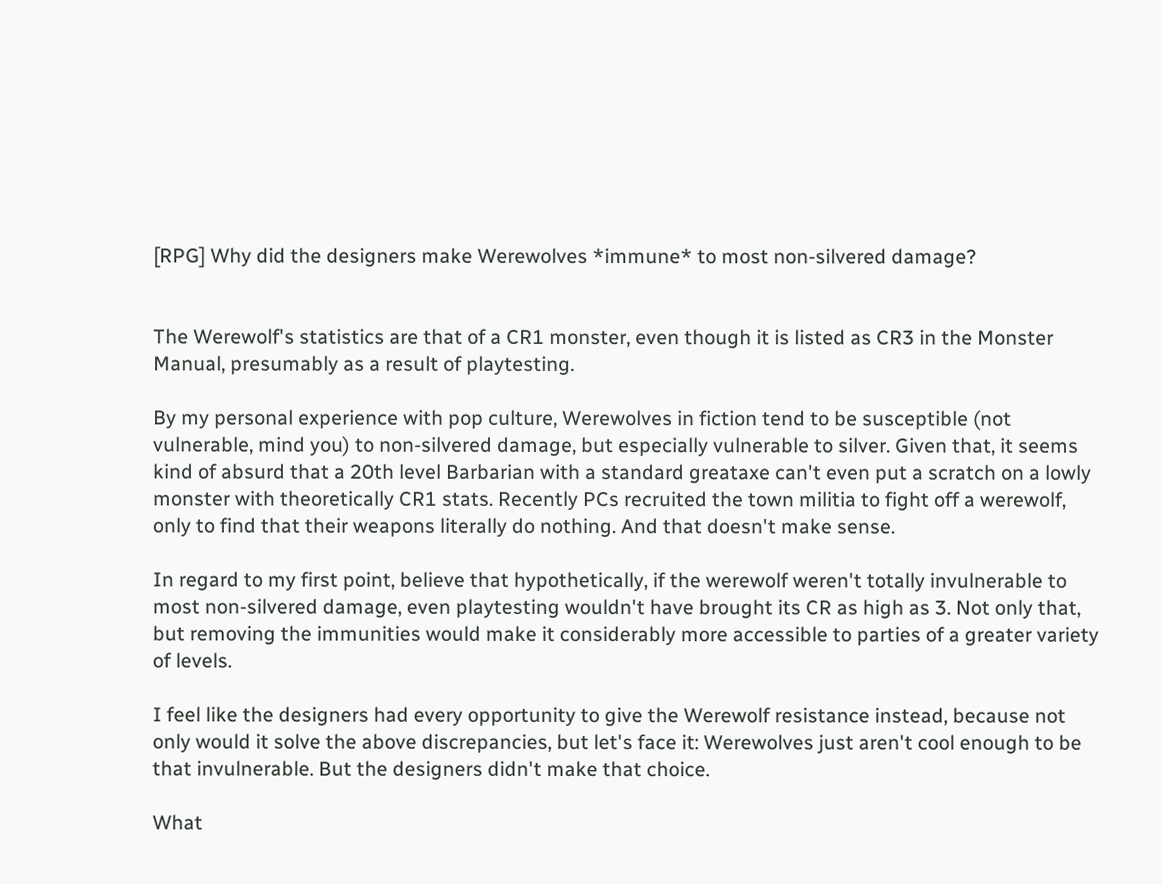[RPG] Why did the designers make Werewolves *immune* to most non-silvered damage?


The Werewolf's statistics are that of a CR1 monster, even though it is listed as CR3 in the Monster Manual, presumably as a result of playtesting.

By my personal experience with pop culture, Werewolves in fiction tend to be susceptible (not vulnerable, mind you) to non-silvered damage, but especially vulnerable to silver. Given that, it seems kind of absurd that a 20th level Barbarian with a standard greataxe can't even put a scratch on a lowly monster with theoretically CR1 stats. Recently PCs recruited the town militia to fight off a werewolf, only to find that their weapons literally do nothing. And that doesn't make sense.

In regard to my first point, believe that hypothetically, if the werewolf weren't totally invulnerable to most non-silvered damage, even playtesting wouldn't have brought its CR as high as 3. Not only that, but removing the immunities would make it considerably more accessible to parties of a greater variety of levels.

I feel like the designers had every opportunity to give the Werewolf resistance instead, because not only would it solve the above discrepancies, but let's face it: Werewolves just aren't cool enough to be that invulnerable. But the designers didn't make that choice.

What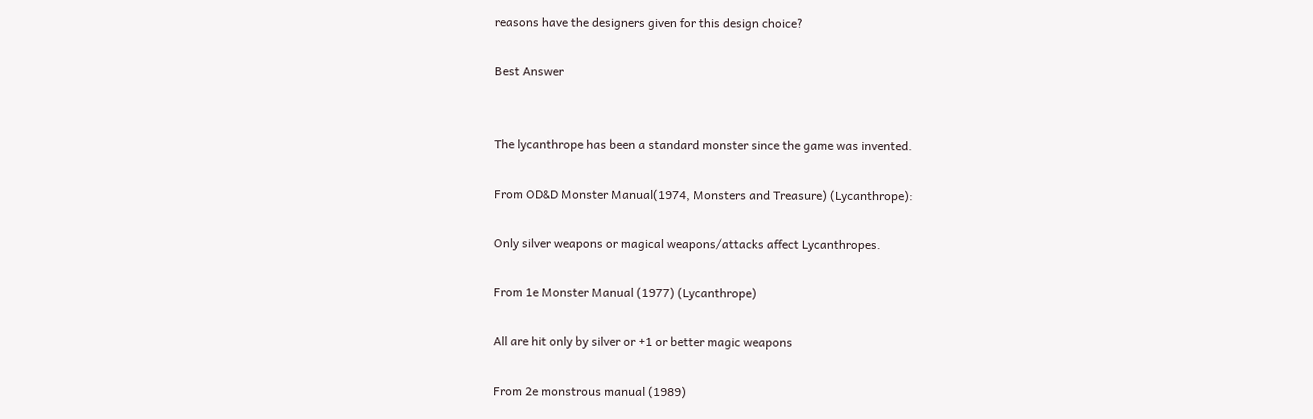reasons have the designers given for this design choice?

Best Answer


The lycanthrope has been a standard monster since the game was invented.

From OD&D Monster Manual(1974, Monsters and Treasure) (Lycanthrope):

Only silver weapons or magical weapons/attacks affect Lycanthropes.

From 1e Monster Manual (1977) (Lycanthrope)

All are hit only by silver or +1 or better magic weapons

From 2e monstrous manual (1989)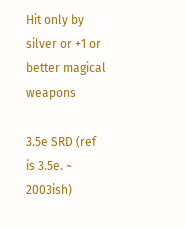Hit only by silver or +1 or better magical weapons

3.5e SRD (ref is 3.5e. ~ 2003ish)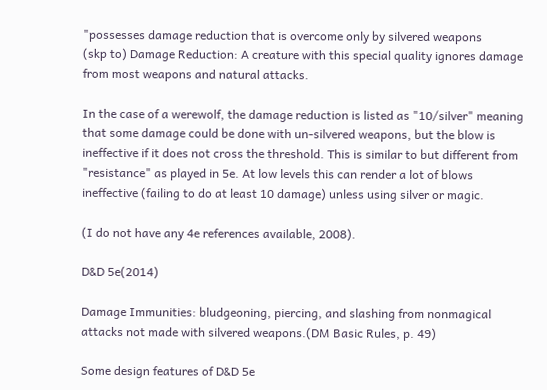"possesses damage reduction that is overcome only by silvered weapons
(skp to) Damage Reduction: A creature with this special quality ignores damage from most weapons and natural attacks.

In the case of a werewolf, the damage reduction is listed as "10/silver" meaning that some damage could be done with un-silvered weapons, but the blow is ineffective if it does not cross the threshold. This is similar to but different from "resistance" as played in 5e. At low levels this can render a lot of blows ineffective (failing to do at least 10 damage) unless using silver or magic.

(I do not have any 4e references available, 2008).

D&D 5e(2014)

Damage Immunities: bludgeoning, piercing, and slashing from nonmagical attacks not made with silvered weapons.(DM Basic Rules, p. 49)

Some design features of D&D 5e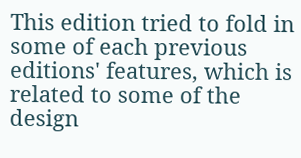This edition tried to fold in some of each previous editions' features, which is related to some of the design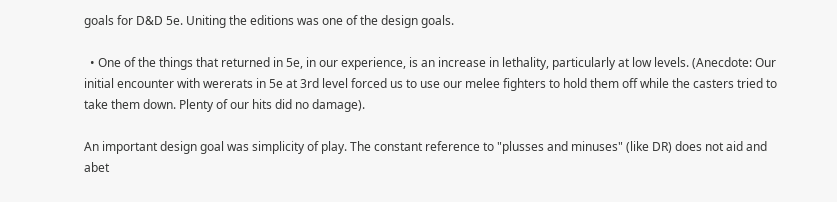goals for D&D 5e. Uniting the editions was one of the design goals.

  • One of the things that returned in 5e, in our experience, is an increase in lethality, particularly at low levels. (Anecdote: Our initial encounter with wererats in 5e at 3rd level forced us to use our melee fighters to hold them off while the casters tried to take them down. Plenty of our hits did no damage).

An important design goal was simplicity of play. The constant reference to "plusses and minuses" (like DR) does not aid and abet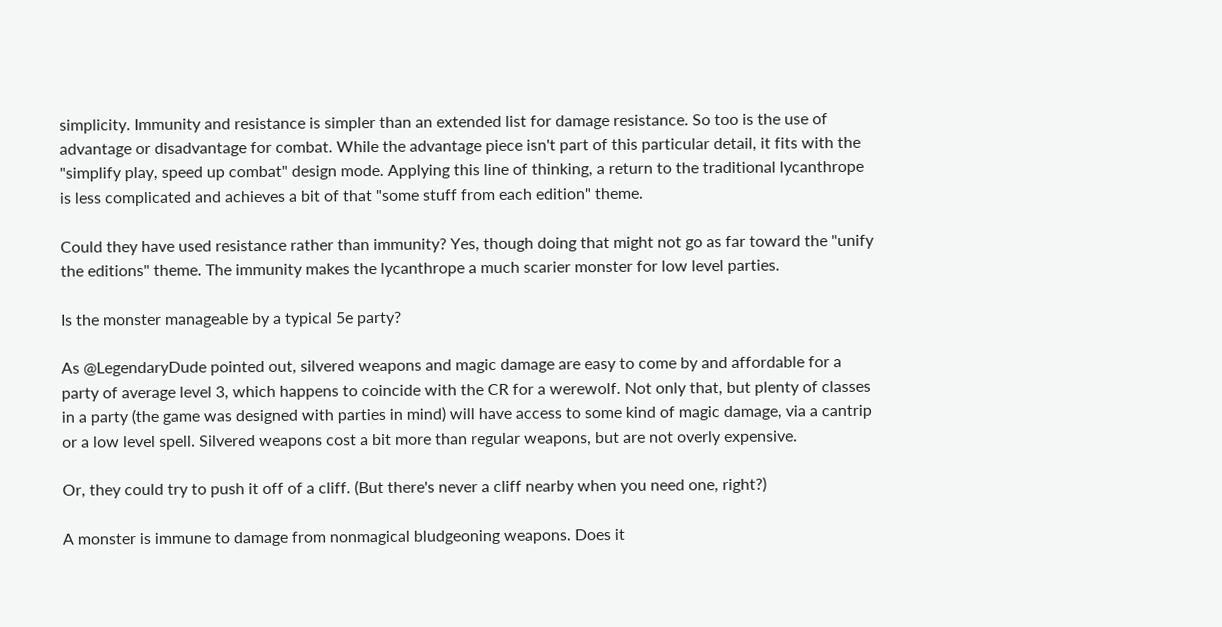simplicity. Immunity and resistance is simpler than an extended list for damage resistance. So too is the use of advantage or disadvantage for combat. While the advantage piece isn't part of this particular detail, it fits with the "simplify play, speed up combat" design mode. Applying this line of thinking, a return to the traditional lycanthrope is less complicated and achieves a bit of that "some stuff from each edition" theme.

Could they have used resistance rather than immunity? Yes, though doing that might not go as far toward the "unify the editions" theme. The immunity makes the lycanthrope a much scarier monster for low level parties.

Is the monster manageable by a typical 5e party?

As @LegendaryDude pointed out, silvered weapons and magic damage are easy to come by and affordable for a party of average level 3, which happens to coincide with the CR for a werewolf. Not only that, but plenty of classes in a party (the game was designed with parties in mind) will have access to some kind of magic damage, via a cantrip or a low level spell. Silvered weapons cost a bit more than regular weapons, but are not overly expensive.

Or, they could try to push it off of a cliff. (But there's never a cliff nearby when you need one, right?)

A monster is immune to damage from nonmagical bludgeoning weapons. Does it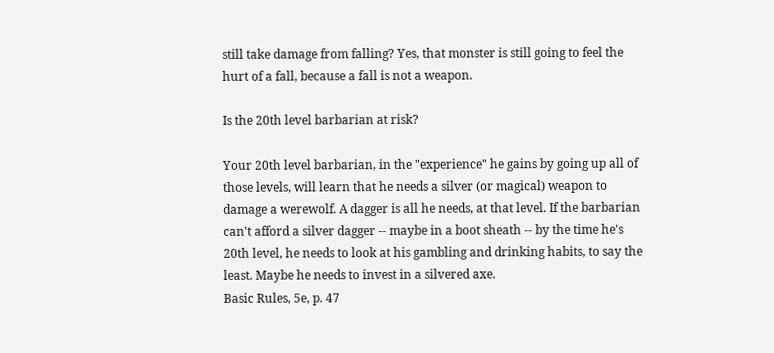still take damage from falling? Yes, that monster is still going to feel the hurt of a fall, because a fall is not a weapon.

Is the 20th level barbarian at risk?

Your 20th level barbarian, in the "experience" he gains by going up all of those levels, will learn that he needs a silver (or magical) weapon to damage a werewolf. A dagger is all he needs, at that level. If the barbarian can't afford a silver dagger -- maybe in a boot sheath -- by the time he's 20th level, he needs to look at his gambling and drinking habits, to say the least. Maybe he needs to invest in a silvered axe.
Basic Rules, 5e, p. 47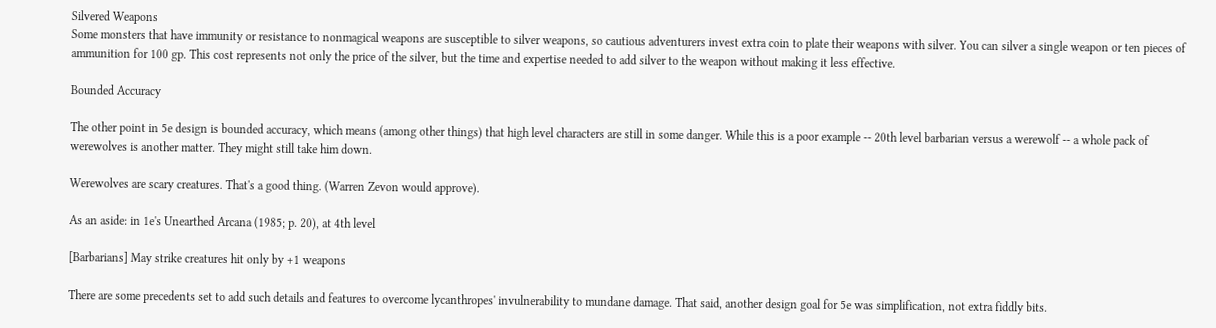Silvered Weapons
Some monsters that have immunity or resistance to nonmagical weapons are susceptible to silver weapons, so cautious adventurers invest extra coin to plate their weapons with silver. You can silver a single weapon or ten pieces of ammunition for 100 gp. This cost represents not only the price of the silver, but the time and expertise needed to add silver to the weapon without making it less effective.

Bounded Accuracy

The other point in 5e design is bounded accuracy, which means (among other things) that high level characters are still in some danger. While this is a poor example -- 20th level barbarian versus a werewolf -- a whole pack of werewolves is another matter. They might still take him down.

Werewolves are scary creatures. That's a good thing. (Warren Zevon would approve).

As an aside: in 1e's Unearthed Arcana (1985; p. 20), at 4th level

[Barbarians] May strike creatures hit only by +1 weapons

There are some precedents set to add such details and features to overcome lycanthropes' invulnerability to mundane damage. That said, another design goal for 5e was simplification, not extra fiddly bits.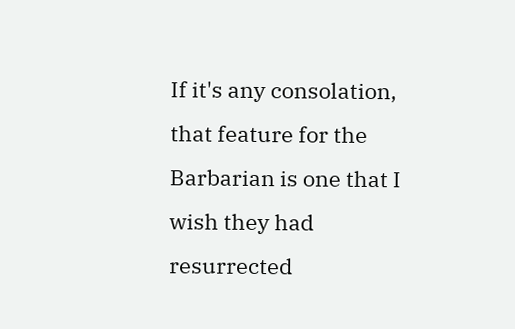If it's any consolation, that feature for the Barbarian is one that I wish they had resurrected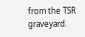from the TSR graveyard.